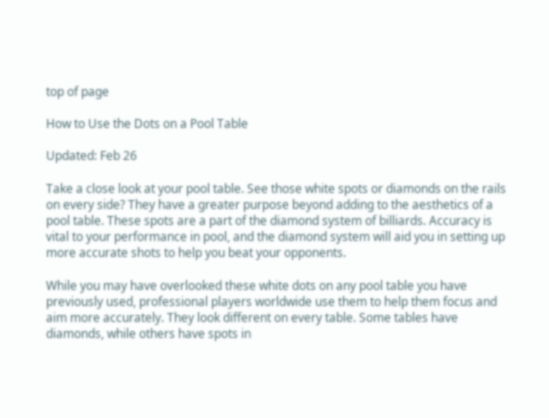top of page

How to Use the Dots on a Pool Table

Updated: Feb 26

Take a close look at your pool table. See those white spots or diamonds on the rails on every side? They have a greater purpose beyond adding to the aesthetics of a pool table. These spots are a part of the diamond system of billiards. Accuracy is vital to your performance in pool, and the diamond system will aid you in setting up more accurate shots to help you beat your opponents.

While you may have overlooked these white dots on any pool table you have previously used, professional players worldwide use them to help them focus and aim more accurately. They look different on every table. Some tables have diamonds, while others have spots in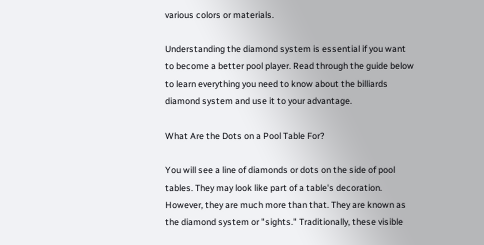various colors or materials.

Understanding the diamond system is essential if you want to become a better pool player. Read through the guide below to learn everything you need to know about the billiards diamond system and use it to your advantage.

What Are the Dots on a Pool Table For?

You will see a line of diamonds or dots on the side of pool tables. They may look like part of a table's decoration. However, they are much more than that. They are known as the diamond system or "sights." Traditionally, these visible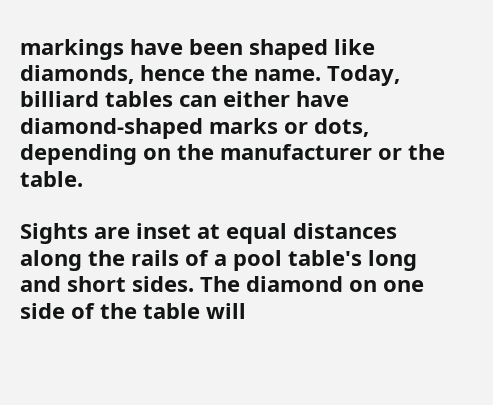markings have been shaped like diamonds, hence the name. Today, billiard tables can either have diamond-shaped marks or dots, depending on the manufacturer or the table.

Sights are inset at equal distances along the rails of a pool table's long and short sides. The diamond on one side of the table will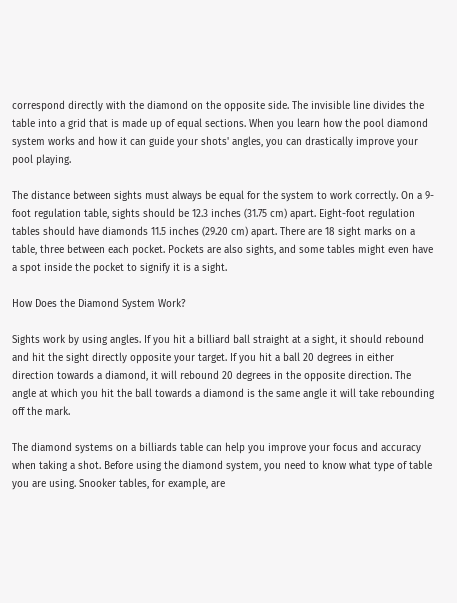correspond directly with the diamond on the opposite side. The invisible line divides the table into a grid that is made up of equal sections. When you learn how the pool diamond system works and how it can guide your shots' angles, you can drastically improve your pool playing.

The distance between sights must always be equal for the system to work correctly. On a 9-foot regulation table, sights should be 12.3 inches (31.75 cm) apart. Eight-foot regulation tables should have diamonds 11.5 inches (29.20 cm) apart. There are 18 sight marks on a table, three between each pocket. Pockets are also sights, and some tables might even have a spot inside the pocket to signify it is a sight.

How Does the Diamond System Work?

Sights work by using angles. If you hit a billiard ball straight at a sight, it should rebound and hit the sight directly opposite your target. If you hit a ball 20 degrees in either direction towards a diamond, it will rebound 20 degrees in the opposite direction. The angle at which you hit the ball towards a diamond is the same angle it will take rebounding off the mark.

The diamond systems on a billiards table can help you improve your focus and accuracy when taking a shot. Before using the diamond system, you need to know what type of table you are using. Snooker tables, for example, are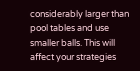considerably larger than pool tables and use smaller balls. This will affect your strategies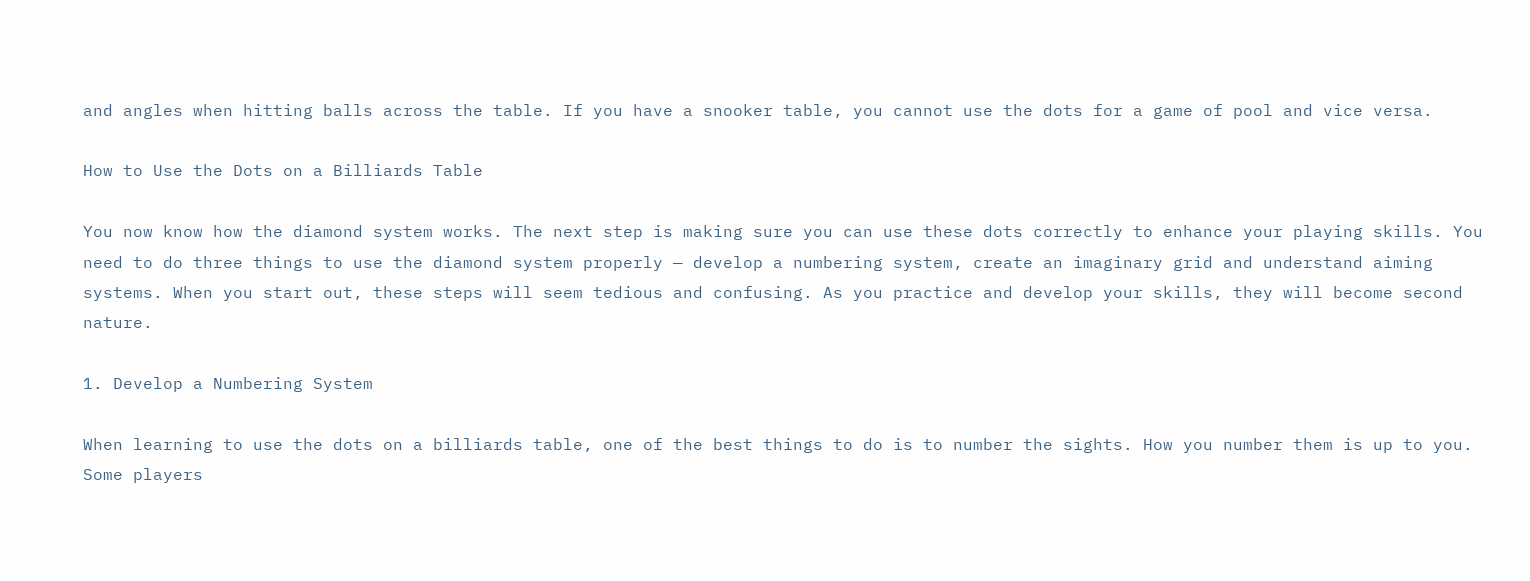and angles when hitting balls across the table. If you have a snooker table, you cannot use the dots for a game of pool and vice versa.

How to Use the Dots on a Billiards Table

You now know how the diamond system works. The next step is making sure you can use these dots correctly to enhance your playing skills. You need to do three things to use the diamond system properly — develop a numbering system, create an imaginary grid and understand aiming systems. When you start out, these steps will seem tedious and confusing. As you practice and develop your skills, they will become second nature.

1. Develop a Numbering System

When learning to use the dots on a billiards table, one of the best things to do is to number the sights. How you number them is up to you. Some players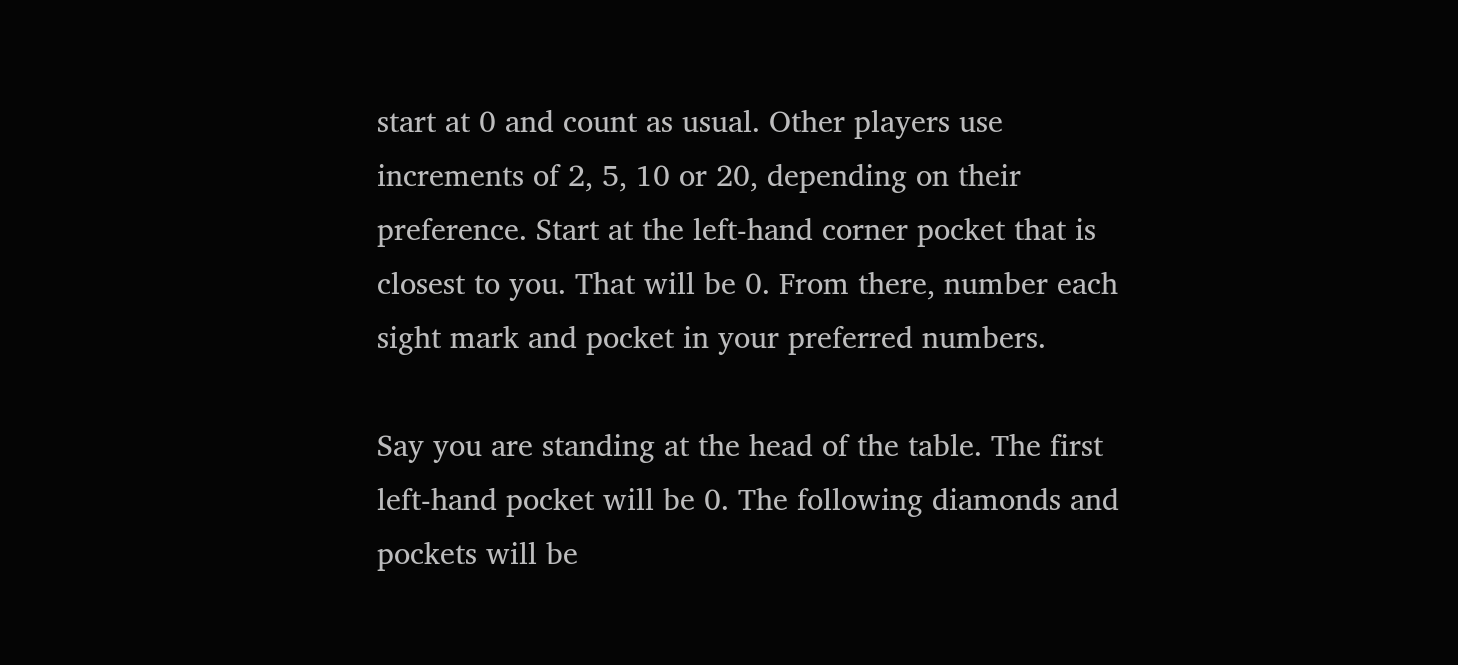start at 0 and count as usual. Other players use increments of 2, 5, 10 or 20, depending on their preference. Start at the left-hand corner pocket that is closest to you. That will be 0. From there, number each sight mark and pocket in your preferred numbers.

Say you are standing at the head of the table. The first left-hand pocket will be 0. The following diamonds and pockets will be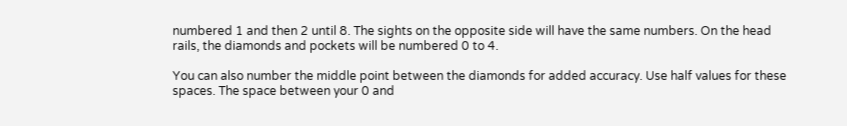numbered 1 and then 2 until 8. The sights on the opposite side will have the same numbers. On the head rails, the diamonds and pockets will be numbered 0 to 4.

You can also number the middle point between the diamonds for added accuracy. Use half values for these spaces. The space between your 0 and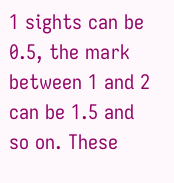1 sights can be 0.5, the mark between 1 and 2 can be 1.5 and so on. These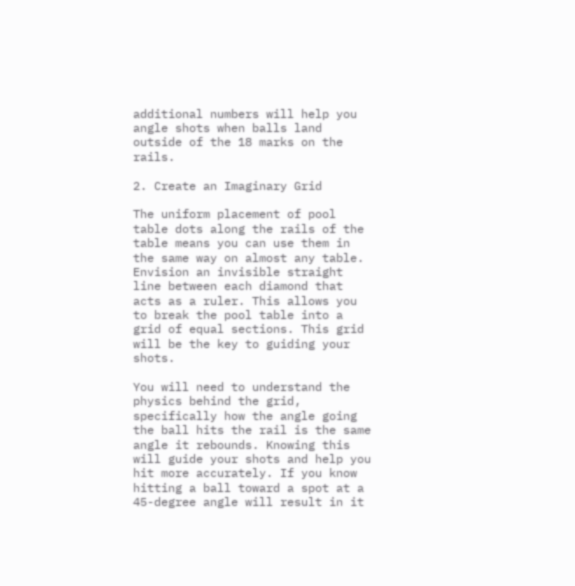additional numbers will help you angle shots when balls land outside of the 18 marks on the rails.

2. Create an Imaginary Grid

The uniform placement of pool table dots along the rails of the table means you can use them in the same way on almost any table. Envision an invisible straight line between each diamond that acts as a ruler. This allows you to break the pool table into a grid of equal sections. This grid will be the key to guiding your shots.

You will need to understand the physics behind the grid, specifically how the angle going the ball hits the rail is the same angle it rebounds. Knowing this will guide your shots and help you hit more accurately. If you know hitting a ball toward a spot at a 45-degree angle will result in it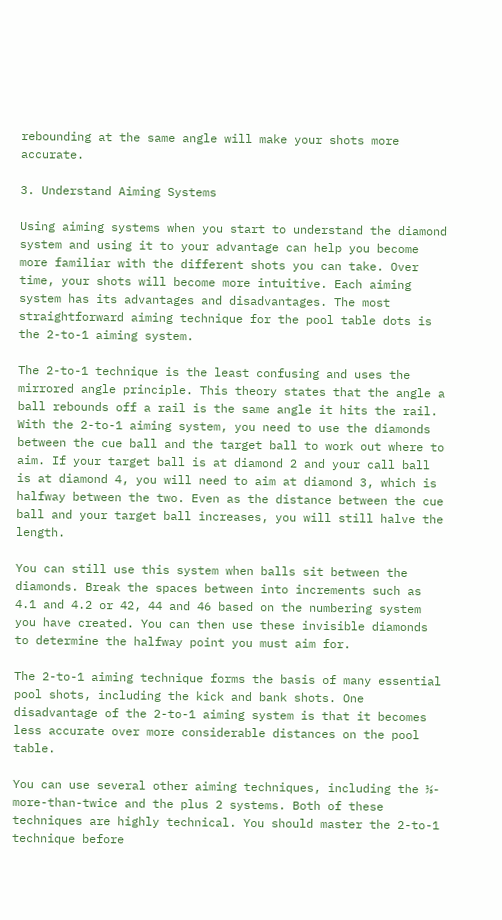rebounding at the same angle will make your shots more accurate.

3. Understand Aiming Systems

Using aiming systems when you start to understand the diamond system and using it to your advantage can help you become more familiar with the different shots you can take. Over time, your shots will become more intuitive. Each aiming system has its advantages and disadvantages. The most straightforward aiming technique for the pool table dots is the 2-to-1 aiming system.

The 2-to-1 technique is the least confusing and uses the mirrored angle principle. This theory states that the angle a ball rebounds off a rail is the same angle it hits the rail. With the 2-to-1 aiming system, you need to use the diamonds between the cue ball and the target ball to work out where to aim. If your target ball is at diamond 2 and your call ball is at diamond 4, you will need to aim at diamond 3, which is halfway between the two. Even as the distance between the cue ball and your target ball increases, you will still halve the length.

You can still use this system when balls sit between the diamonds. Break the spaces between into increments such as 4.1 and 4.2 or 42, 44 and 46 based on the numbering system you have created. You can then use these invisible diamonds to determine the halfway point you must aim for.

The 2-to-1 aiming technique forms the basis of many essential pool shots, including the kick and bank shots. One disadvantage of the 2-to-1 aiming system is that it becomes less accurate over more considerable distances on the pool table.

You can use several other aiming techniques, including the ⅓-more-than-twice and the plus 2 systems. Both of these techniques are highly technical. You should master the 2-to-1 technique before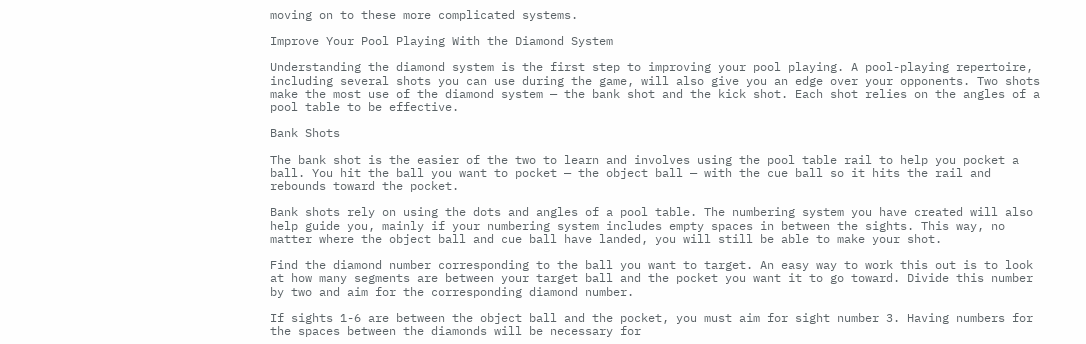moving on to these more complicated systems.

Improve Your Pool Playing With the Diamond System

Understanding the diamond system is the first step to improving your pool playing. A pool-playing repertoire, including several shots you can use during the game, will also give you an edge over your opponents. Two shots make the most use of the diamond system — the bank shot and the kick shot. Each shot relies on the angles of a pool table to be effective.

Bank Shots

The bank shot is the easier of the two to learn and involves using the pool table rail to help you pocket a ball. You hit the ball you want to pocket — the object ball — with the cue ball so it hits the rail and rebounds toward the pocket.

Bank shots rely on using the dots and angles of a pool table. The numbering system you have created will also help guide you, mainly if your numbering system includes empty spaces in between the sights. This way, no matter where the object ball and cue ball have landed, you will still be able to make your shot.

Find the diamond number corresponding to the ball you want to target. An easy way to work this out is to look at how many segments are between your target ball and the pocket you want it to go toward. Divide this number by two and aim for the corresponding diamond number.

If sights 1-6 are between the object ball and the pocket, you must aim for sight number 3. Having numbers for the spaces between the diamonds will be necessary for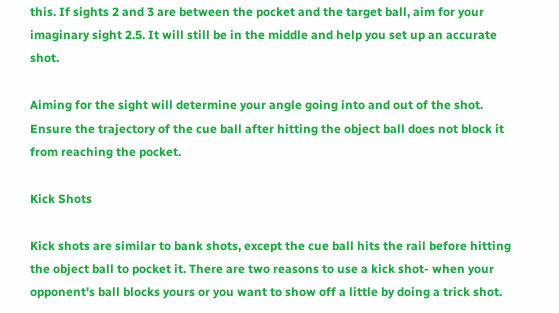this. If sights 2 and 3 are between the pocket and the target ball, aim for your imaginary sight 2.5. It will still be in the middle and help you set up an accurate shot.

Aiming for the sight will determine your angle going into and out of the shot. Ensure the trajectory of the cue ball after hitting the object ball does not block it from reaching the pocket.

Kick Shots

Kick shots are similar to bank shots, except the cue ball hits the rail before hitting the object ball to pocket it. There are two reasons to use a kick shot- when your opponent's ball blocks yours or you want to show off a little by doing a trick shot.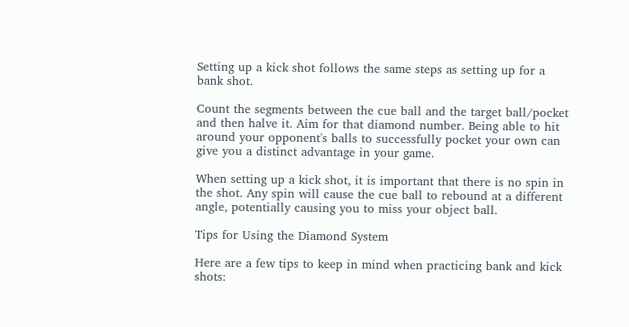Setting up a kick shot follows the same steps as setting up for a bank shot.

Count the segments between the cue ball and the target ball/pocket and then halve it. Aim for that diamond number. Being able to hit around your opponent's balls to successfully pocket your own can give you a distinct advantage in your game.

When setting up a kick shot, it is important that there is no spin in the shot. Any spin will cause the cue ball to rebound at a different angle, potentially causing you to miss your object ball.

Tips for Using the Diamond System

Here are a few tips to keep in mind when practicing bank and kick shots: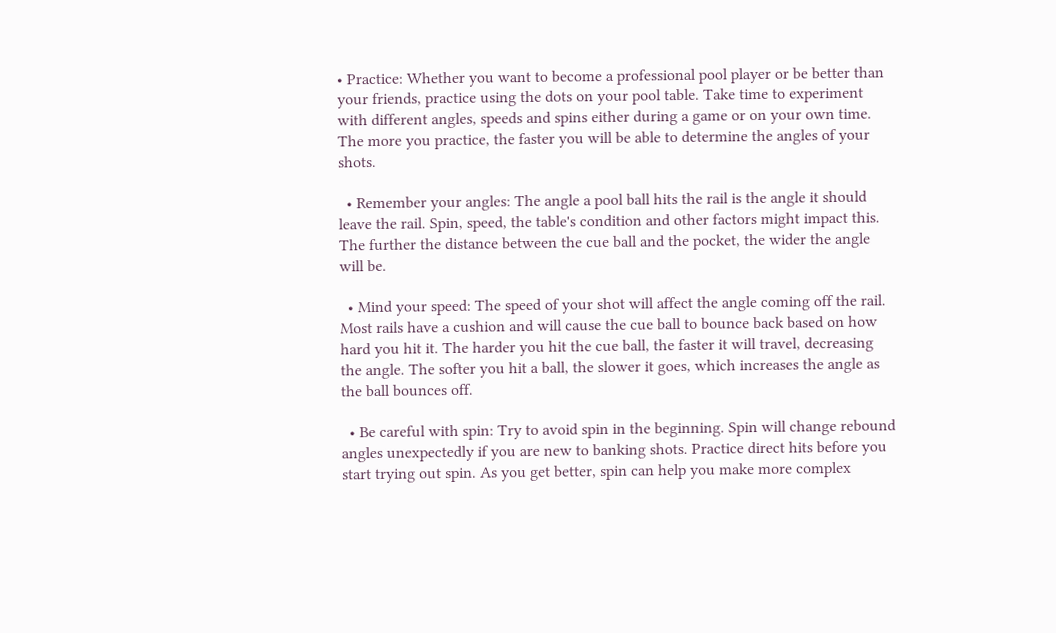• Practice: Whether you want to become a professional pool player or be better than your friends, practice using the dots on your pool table. Take time to experiment with different angles, speeds and spins either during a game or on your own time. The more you practice, the faster you will be able to determine the angles of your shots.

  • Remember your angles: The angle a pool ball hits the rail is the angle it should leave the rail. Spin, speed, the table's condition and other factors might impact this. The further the distance between the cue ball and the pocket, the wider the angle will be.

  • Mind your speed: The speed of your shot will affect the angle coming off the rail. Most rails have a cushion and will cause the cue ball to bounce back based on how hard you hit it. The harder you hit the cue ball, the faster it will travel, decreasing the angle. The softer you hit a ball, the slower it goes, which increases the angle as the ball bounces off.

  • Be careful with spin: Try to avoid spin in the beginning. Spin will change rebound angles unexpectedly if you are new to banking shots. Practice direct hits before you start trying out spin. As you get better, spin can help you make more complex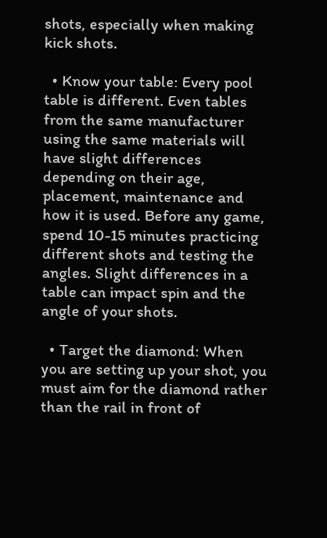shots, especially when making kick shots.

  • Know your table: Every pool table is different. Even tables from the same manufacturer using the same materials will have slight differences depending on their age, placement, maintenance and how it is used. Before any game, spend 10-15 minutes practicing different shots and testing the angles. Slight differences in a table can impact spin and the angle of your shots.

  • Target the diamond: When you are setting up your shot, you must aim for the diamond rather than the rail in front of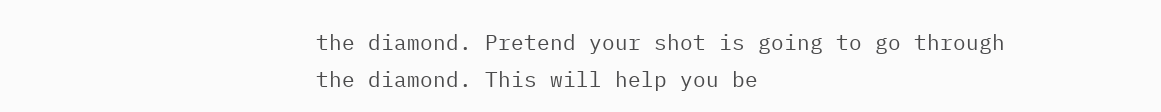the diamond. Pretend your shot is going to go through the diamond. This will help you be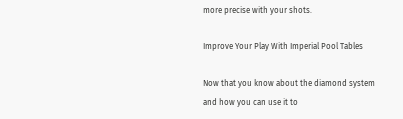more precise with your shots.

Improve Your Play With Imperial Pool Tables

Now that you know about the diamond system and how you can use it to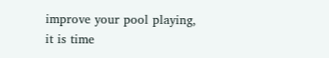improve your pool playing, it is time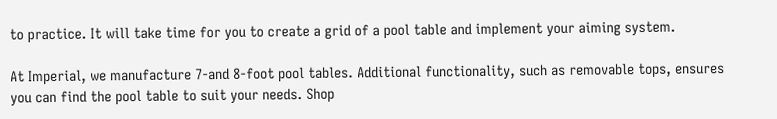to practice. It will take time for you to create a grid of a pool table and implement your aiming system.

At Imperial, we manufacture 7-and 8-foot pool tables. Additional functionality, such as removable tops, ensures you can find the pool table to suit your needs. Shop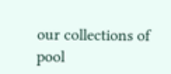our collections of pool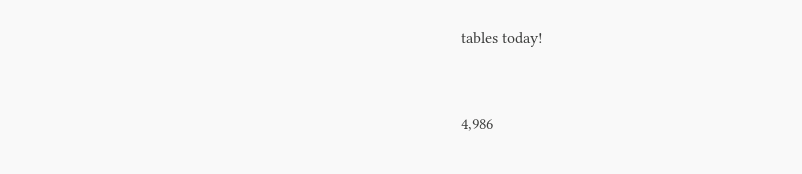tables today!


4,986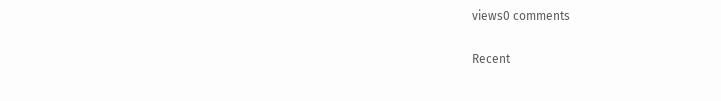views0 comments

Recent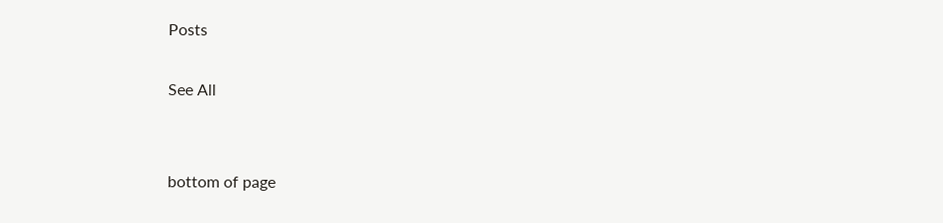Posts

See All


bottom of page